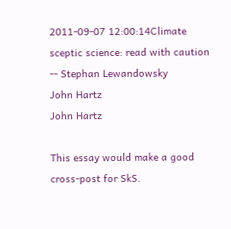2011-09-07 12:00:14Climate sceptic science: read with caution -- Stephan Lewandowsky
John Hartz
John Hartz

This essay would make a good cross-post for SkS.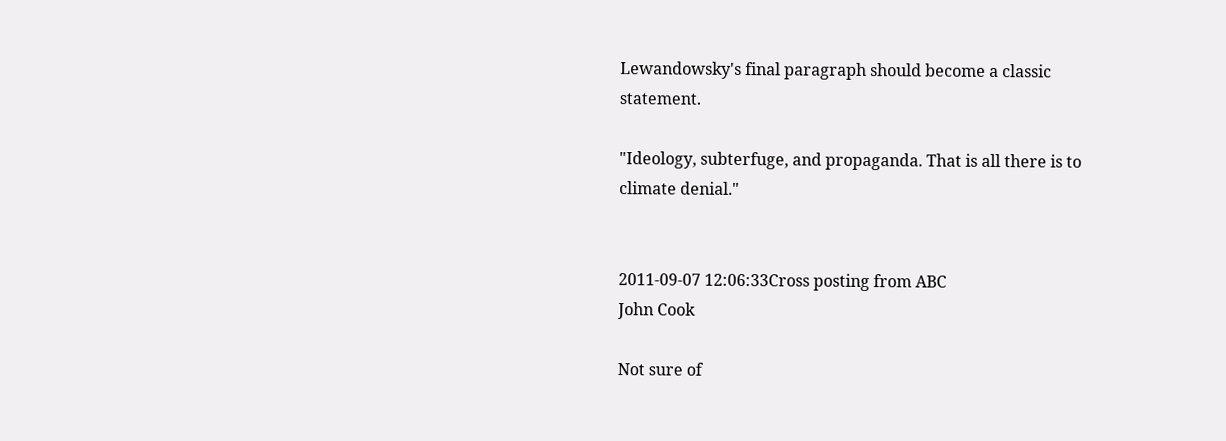Lewandowsky's final paragraph should become a classic statement.

"Ideology, subterfuge, and propaganda. That is all there is to climate denial."


2011-09-07 12:06:33Cross posting from ABC
John Cook

Not sure of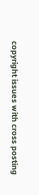copyright issues with cross posting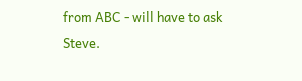from ABC - will have to ask Steve.